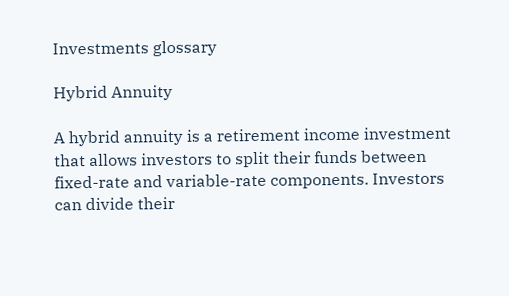Investments glossary

Hybrid Annuity

A hybrid annuity is a retirement income investment that allows investors to split their funds between fixed-rate and variable-rate components. Investors can divide their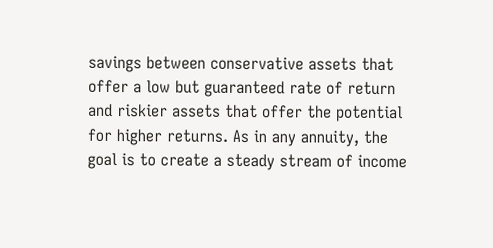savings between conservative assets that offer a low but guaranteed rate of return and riskier assets that offer the potential for higher returns. As in any annuity, the goal is to create a steady stream of income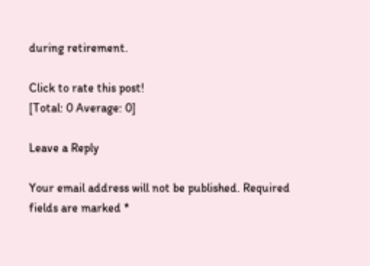during retirement.

Click to rate this post!
[Total: 0 Average: 0]

Leave a Reply

Your email address will not be published. Required fields are marked *